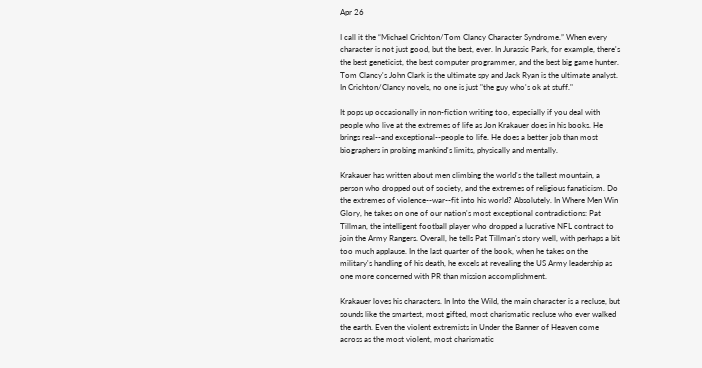Apr 26

I call it the “Michael Crichton/Tom Clancy Character Syndrome.” When every character is not just good, but the best, ever. In Jurassic Park, for example, there's the best geneticist, the best computer programmer, and the best big game hunter. Tom Clancy's John Clark is the ultimate spy and Jack Ryan is the ultimate analyst. In Crichton/Clancy novels, no one is just "the guy who's ok at stuff."

It pops up occasionally in non-fiction writing too, especially if you deal with people who live at the extremes of life as Jon Krakauer does in his books. He brings real--and exceptional--people to life. He does a better job than most biographers in probing mankind's limits, physically and mentally.

Krakauer has written about men climbing the world's the tallest mountain, a person who dropped out of society, and the extremes of religious fanaticism. Do the extremes of violence--war--fit into his world? Absolutely. In Where Men Win Glory, he takes on one of our nation's most exceptional contradictions: Pat Tillman, the intelligent football player who dropped a lucrative NFL contract to join the Army Rangers. Overall, he tells Pat Tillman's story well, with perhaps a bit too much applause. In the last quarter of the book, when he takes on the military's handling of his death, he excels at revealing the US Army leadership as one more concerned with PR than mission accomplishment.

Krakauer loves his characters. In Into the Wild, the main character is a recluse, but sounds like the smartest, most gifted, most charismatic recluse who ever walked the earth. Even the violent extremists in Under the Banner of Heaven come across as the most violent, most charismatic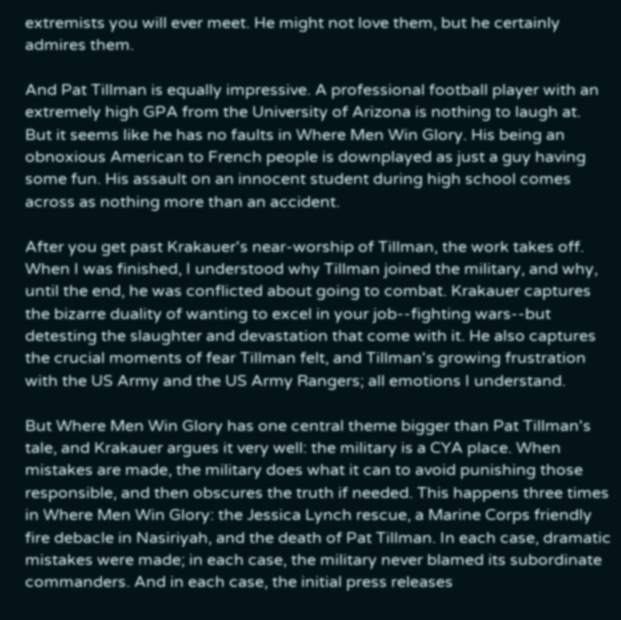extremists you will ever meet. He might not love them, but he certainly admires them.

And Pat Tillman is equally impressive. A professional football player with an extremely high GPA from the University of Arizona is nothing to laugh at. But it seems like he has no faults in Where Men Win Glory. His being an obnoxious American to French people is downplayed as just a guy having some fun. His assault on an innocent student during high school comes across as nothing more than an accident.

After you get past Krakauer's near-worship of Tillman, the work takes off. When I was finished, I understood why Tillman joined the military, and why, until the end, he was conflicted about going to combat. Krakauer captures the bizarre duality of wanting to excel in your job--fighting wars--but detesting the slaughter and devastation that come with it. He also captures the crucial moments of fear Tillman felt, and Tillman's growing frustration with the US Army and the US Army Rangers; all emotions I understand.

But Where Men Win Glory has one central theme bigger than Pat Tillman's tale, and Krakauer argues it very well: the military is a CYA place. When mistakes are made, the military does what it can to avoid punishing those responsible, and then obscures the truth if needed. This happens three times in Where Men Win Glory: the Jessica Lynch rescue, a Marine Corps friendly fire debacle in Nasiriyah, and the death of Pat Tillman. In each case, dramatic mistakes were made; in each case, the military never blamed its subordinate commanders. And in each case, the initial press releases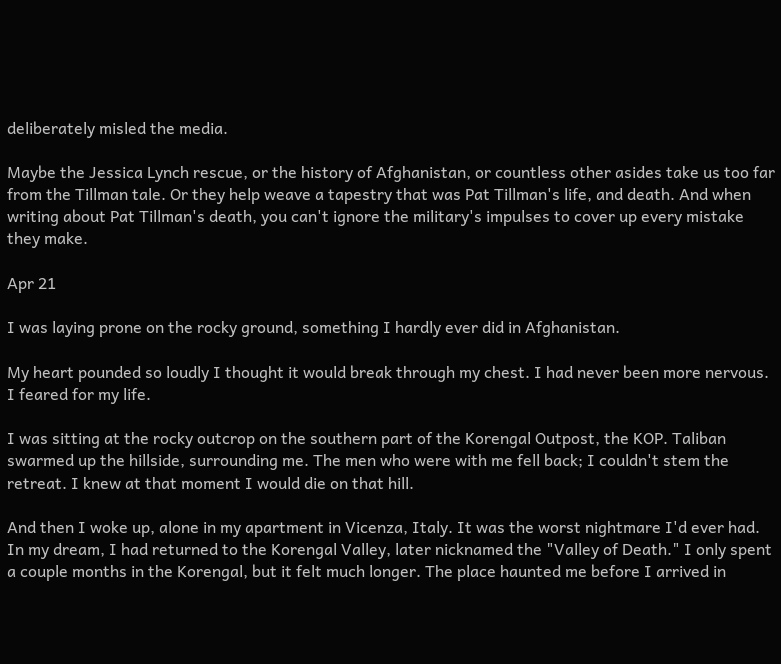deliberately misled the media.

Maybe the Jessica Lynch rescue, or the history of Afghanistan, or countless other asides take us too far from the Tillman tale. Or they help weave a tapestry that was Pat Tillman's life, and death. And when writing about Pat Tillman's death, you can't ignore the military's impulses to cover up every mistake they make.

Apr 21

I was laying prone on the rocky ground, something I hardly ever did in Afghanistan.

My heart pounded so loudly I thought it would break through my chest. I had never been more nervous. I feared for my life.

I was sitting at the rocky outcrop on the southern part of the Korengal Outpost, the KOP. Taliban swarmed up the hillside, surrounding me. The men who were with me fell back; I couldn't stem the retreat. I knew at that moment I would die on that hill.

And then I woke up, alone in my apartment in Vicenza, Italy. It was the worst nightmare I'd ever had. In my dream, I had returned to the Korengal Valley, later nicknamed the "Valley of Death." I only spent a couple months in the Korengal, but it felt much longer. The place haunted me before I arrived in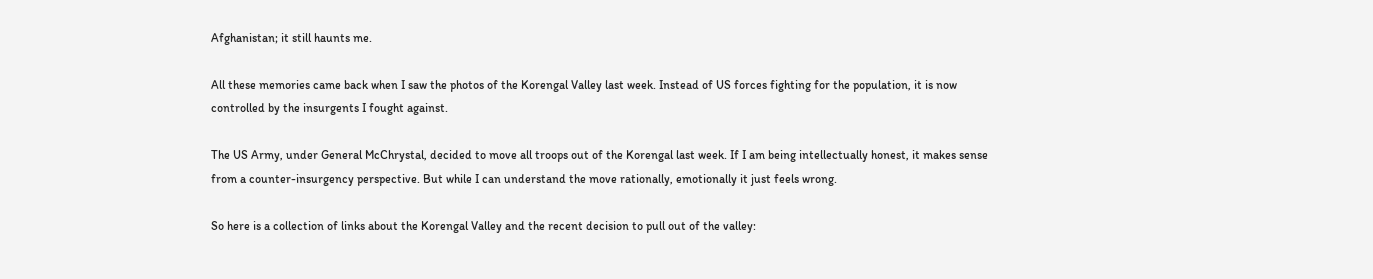Afghanistan; it still haunts me.

All these memories came back when I saw the photos of the Korengal Valley last week. Instead of US forces fighting for the population, it is now controlled by the insurgents I fought against.

The US Army, under General McChrystal, decided to move all troops out of the Korengal last week. If I am being intellectually honest, it makes sense from a counter-insurgency perspective. But while I can understand the move rationally, emotionally it just feels wrong.

So here is a collection of links about the Korengal Valley and the recent decision to pull out of the valley: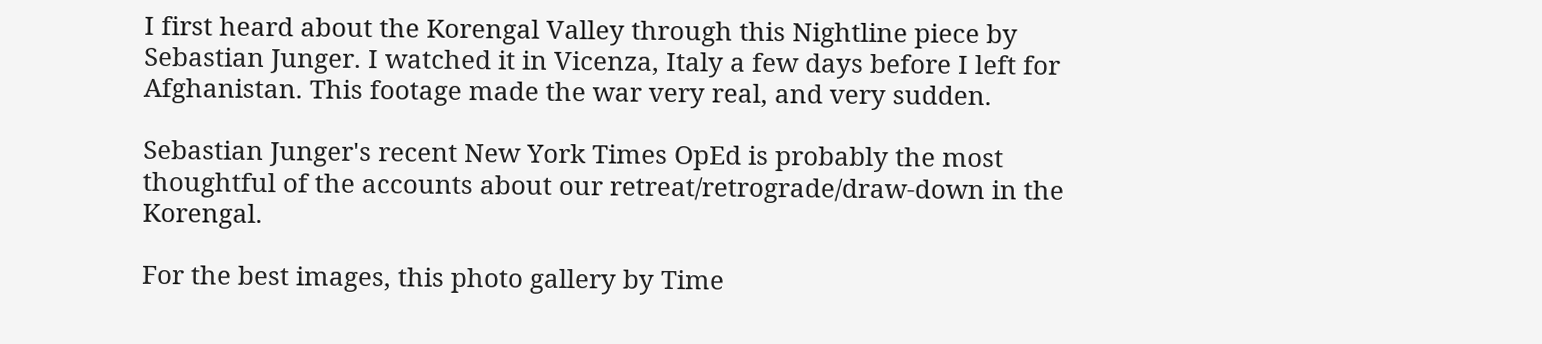I first heard about the Korengal Valley through this Nightline piece by Sebastian Junger. I watched it in Vicenza, Italy a few days before I left for Afghanistan. This footage made the war very real, and very sudden.

Sebastian Junger's recent New York Times OpEd is probably the most thoughtful of the accounts about our retreat/retrograde/draw-down in the Korengal.

For the best images, this photo gallery by Time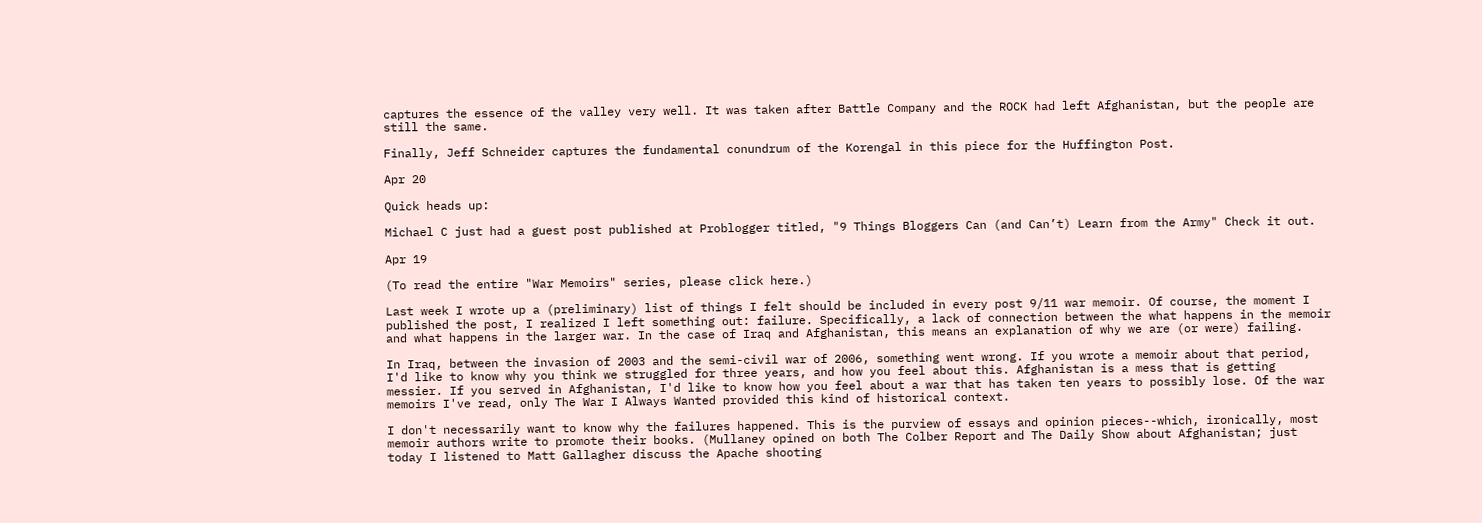captures the essence of the valley very well. It was taken after Battle Company and the ROCK had left Afghanistan, but the people are still the same.

Finally, Jeff Schneider captures the fundamental conundrum of the Korengal in this piece for the Huffington Post.

Apr 20

Quick heads up:

Michael C just had a guest post published at Problogger titled, "9 Things Bloggers Can (and Can’t) Learn from the Army" Check it out.

Apr 19

(To read the entire "War Memoirs" series, please click here.)

Last week I wrote up a (preliminary) list of things I felt should be included in every post 9/11 war memoir. Of course, the moment I published the post, I realized I left something out: failure. Specifically, a lack of connection between the what happens in the memoir and what happens in the larger war. In the case of Iraq and Afghanistan, this means an explanation of why we are (or were) failing.

In Iraq, between the invasion of 2003 and the semi-civil war of 2006, something went wrong. If you wrote a memoir about that period, I'd like to know why you think we struggled for three years, and how you feel about this. Afghanistan is a mess that is getting messier. If you served in Afghanistan, I'd like to know how you feel about a war that has taken ten years to possibly lose. Of the war memoirs I've read, only The War I Always Wanted provided this kind of historical context.

I don't necessarily want to know why the failures happened. This is the purview of essays and opinion pieces--which, ironically, most memoir authors write to promote their books. (Mullaney opined on both The Colber Report and The Daily Show about Afghanistan; just today I listened to Matt Gallagher discuss the Apache shooting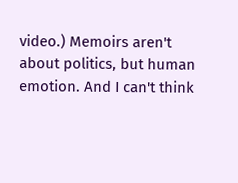video.) Memoirs aren't about politics, but human emotion. And I can't think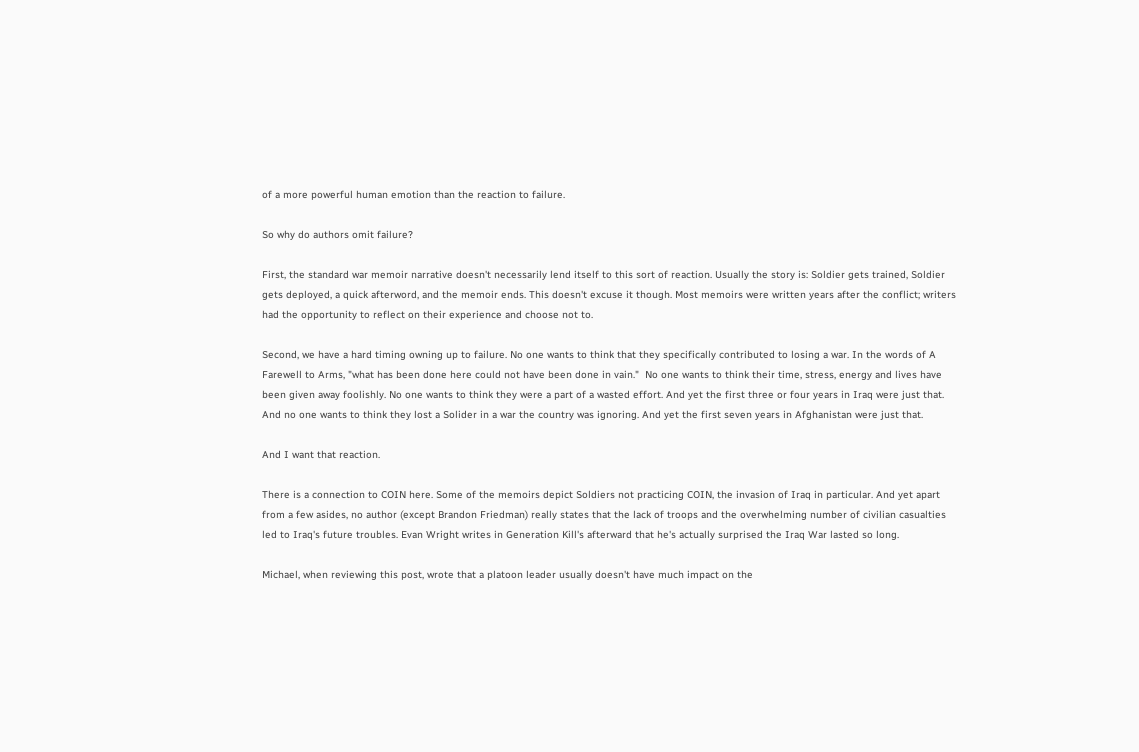of a more powerful human emotion than the reaction to failure.

So why do authors omit failure?

First, the standard war memoir narrative doesn't necessarily lend itself to this sort of reaction. Usually the story is: Soldier gets trained, Soldier gets deployed, a quick afterword, and the memoir ends. This doesn't excuse it though. Most memoirs were written years after the conflict; writers had the opportunity to reflect on their experience and choose not to.

Second, we have a hard timing owning up to failure. No one wants to think that they specifically contributed to losing a war. In the words of A Farewell to Arms, "what has been done here could not have been done in vain."  No one wants to think their time, stress, energy and lives have been given away foolishly. No one wants to think they were a part of a wasted effort. And yet the first three or four years in Iraq were just that. And no one wants to think they lost a Solider in a war the country was ignoring. And yet the first seven years in Afghanistan were just that.

And I want that reaction.

There is a connection to COIN here. Some of the memoirs depict Soldiers not practicing COIN, the invasion of Iraq in particular. And yet apart from a few asides, no author (except Brandon Friedman) really states that the lack of troops and the overwhelming number of civilian casualties led to Iraq's future troubles. Evan Wright writes in Generation Kill's afterward that he's actually surprised the Iraq War lasted so long.

Michael, when reviewing this post, wrote that a platoon leader usually doesn't have much impact on the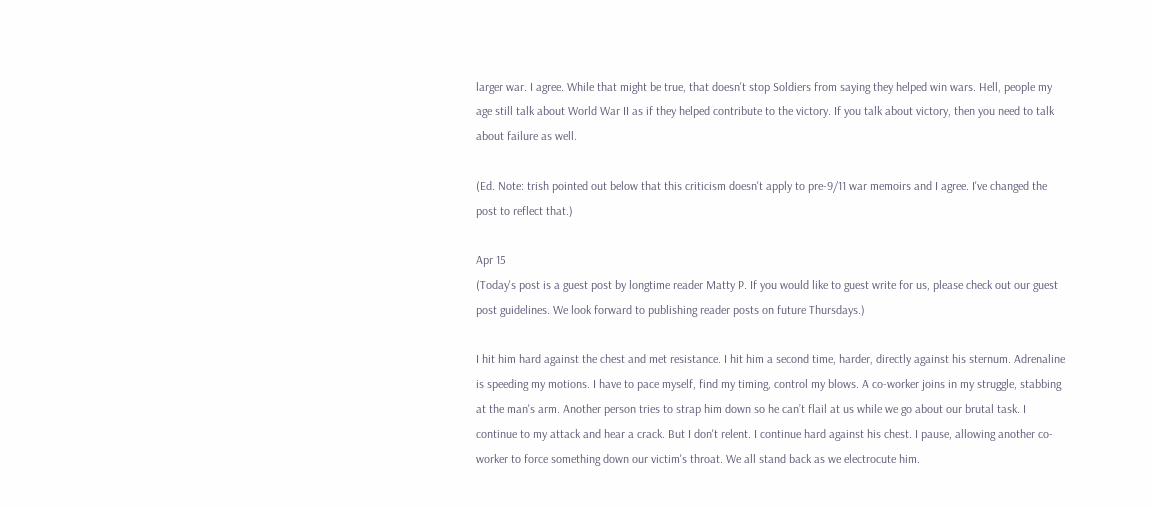larger war. I agree. While that might be true, that doesn't stop Soldiers from saying they helped win wars. Hell, people my age still talk about World War II as if they helped contribute to the victory. If you talk about victory, then you need to talk about failure as well.

(Ed. Note: trish pointed out below that this criticism doesn't apply to pre-9/11 war memoirs and I agree. I've changed the post to reflect that.)

Apr 15
(Today's post is a guest post by longtime reader Matty P. If you would like to guest write for us, please check out our guest post guidelines. We look forward to publishing reader posts on future Thursdays.)

I hit him hard against the chest and met resistance. I hit him a second time, harder, directly against his sternum. Adrenaline is speeding my motions. I have to pace myself, find my timing, control my blows. A co-worker joins in my struggle, stabbing at the man's arm. Another person tries to strap him down so he can’t flail at us while we go about our brutal task. I continue to my attack and hear a crack. But I don't relent. I continue hard against his chest. I pause, allowing another co-worker to force something down our victim's throat. We all stand back as we electrocute him.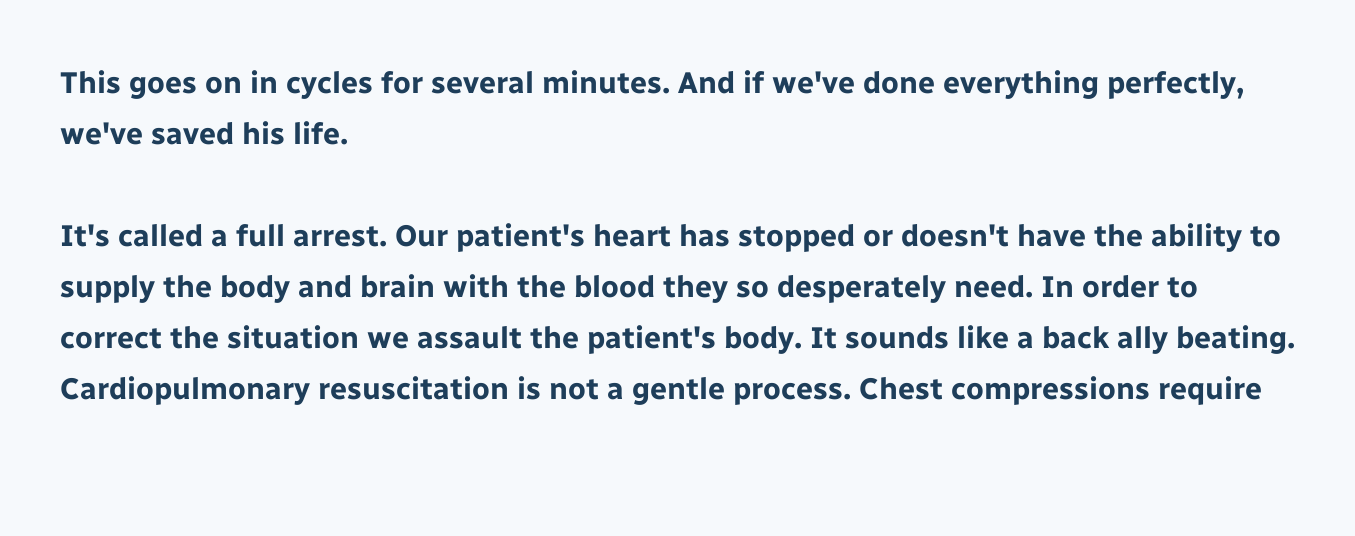This goes on in cycles for several minutes. And if we've done everything perfectly, we've saved his life.

It's called a full arrest. Our patient's heart has stopped or doesn't have the ability to supply the body and brain with the blood they so desperately need. In order to correct the situation we assault the patient's body. It sounds like a back ally beating. Cardiopulmonary resuscitation is not a gentle process. Chest compressions require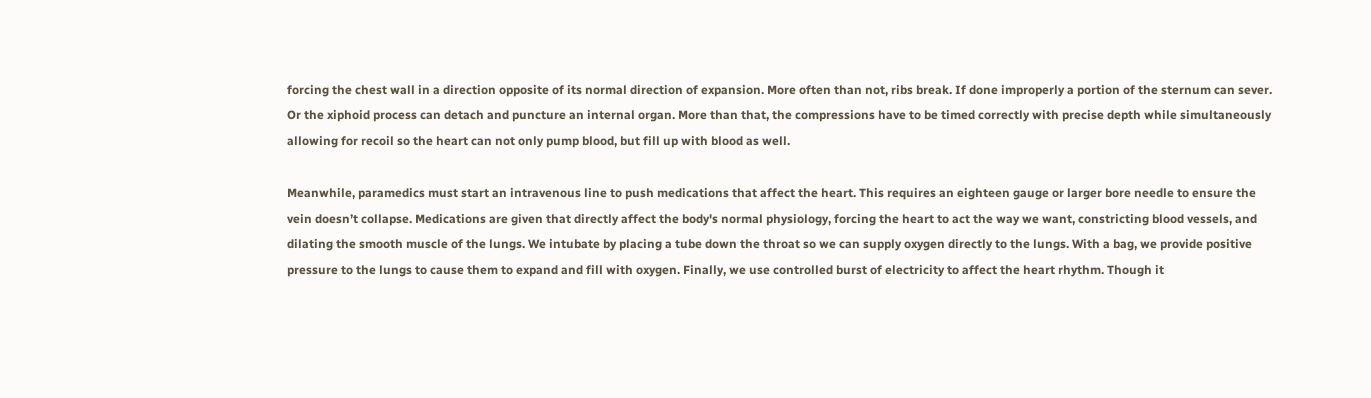forcing the chest wall in a direction opposite of its normal direction of expansion. More often than not, ribs break. If done improperly a portion of the sternum can sever. Or the xiphoid process can detach and puncture an internal organ. More than that, the compressions have to be timed correctly with precise depth while simultaneously allowing for recoil so the heart can not only pump blood, but fill up with blood as well.

Meanwhile, paramedics must start an intravenous line to push medications that affect the heart. This requires an eighteen gauge or larger bore needle to ensure the vein doesn’t collapse. Medications are given that directly affect the body's normal physiology, forcing the heart to act the way we want, constricting blood vessels, and dilating the smooth muscle of the lungs. We intubate by placing a tube down the throat so we can supply oxygen directly to the lungs. With a bag, we provide positive pressure to the lungs to cause them to expand and fill with oxygen. Finally, we use controlled burst of electricity to affect the heart rhythm. Though it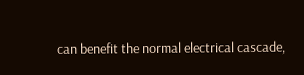can benefit the normal electrical cascade,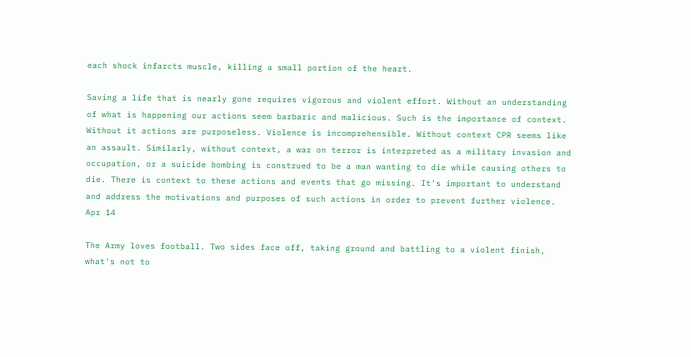each shock infarcts muscle, killing a small portion of the heart.

Saving a life that is nearly gone requires vigorous and violent effort. Without an understanding of what is happening our actions seem barbaric and malicious. Such is the importance of context. Without it actions are purposeless. Violence is incomprehensible. Without context CPR seems like an assault. Similarly, without context, a war on terror is interpreted as a military invasion and occupation, or a suicide bombing is construed to be a man wanting to die while causing others to die. There is context to these actions and events that go missing. It’s important to understand and address the motivations and purposes of such actions in order to prevent further violence.
Apr 14

The Army loves football. Two sides face off, taking ground and battling to a violent finish, what's not to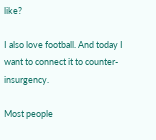like?

I also love football. And today I want to connect it to counter-insurgency.

Most people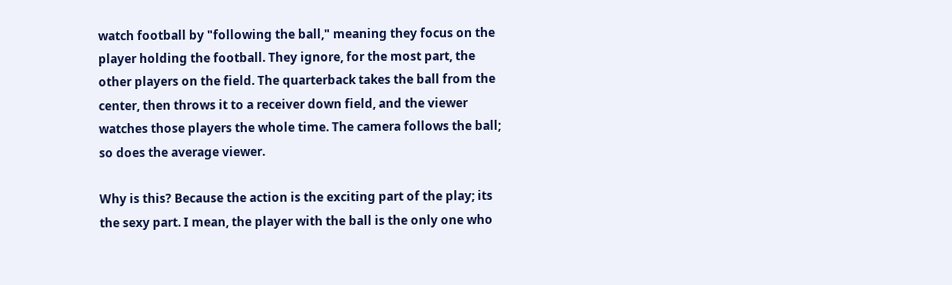watch football by "following the ball," meaning they focus on the player holding the football. They ignore, for the most part, the other players on the field. The quarterback takes the ball from the center, then throws it to a receiver down field, and the viewer watches those players the whole time. The camera follows the ball; so does the average viewer.

Why is this? Because the action is the exciting part of the play; its the sexy part. I mean, the player with the ball is the only one who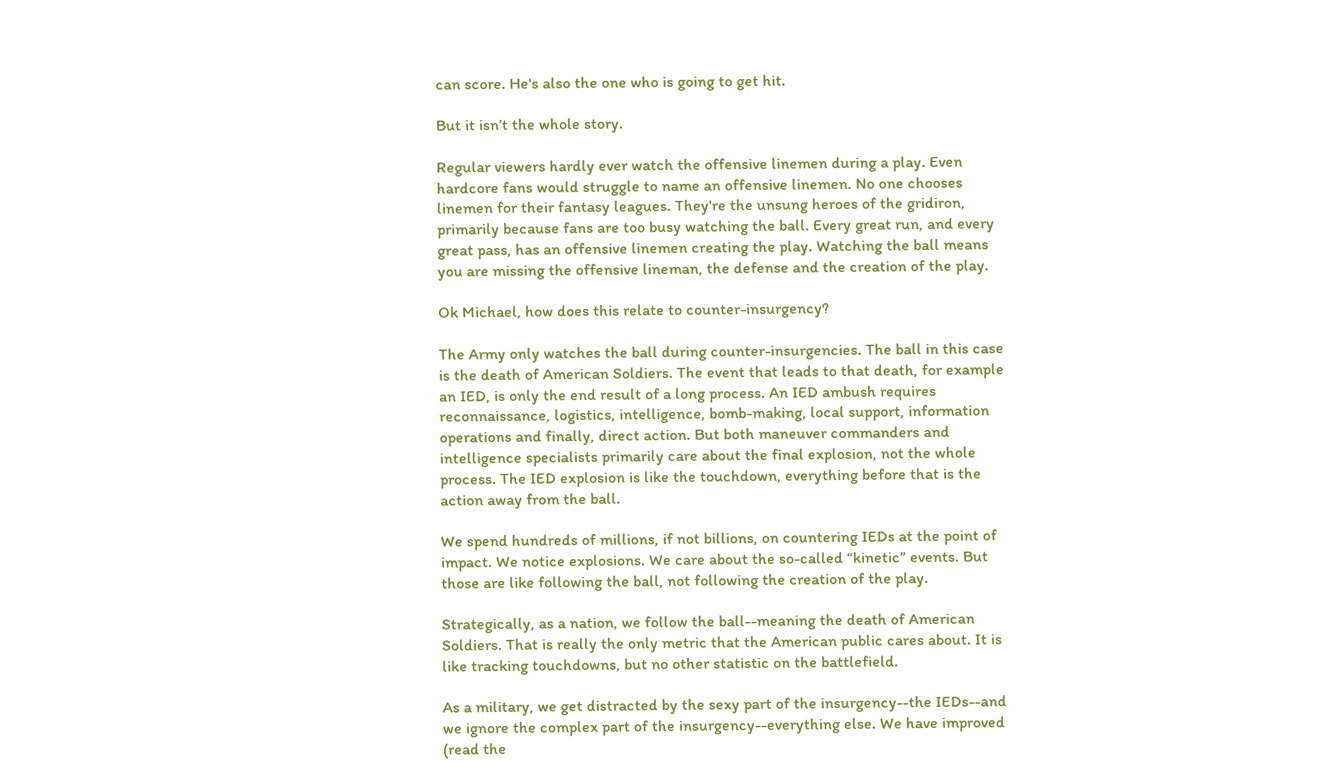can score. He's also the one who is going to get hit.

But it isn’t the whole story.

Regular viewers hardly ever watch the offensive linemen during a play. Even hardcore fans would struggle to name an offensive linemen. No one chooses linemen for their fantasy leagues. They're the unsung heroes of the gridiron, primarily because fans are too busy watching the ball. Every great run, and every great pass, has an offensive linemen creating the play. Watching the ball means you are missing the offensive lineman, the defense and the creation of the play.

Ok Michael, how does this relate to counter-insurgency?

The Army only watches the ball during counter-insurgencies. The ball in this case is the death of American Soldiers. The event that leads to that death, for example an IED, is only the end result of a long process. An IED ambush requires reconnaissance, logistics, intelligence, bomb-making, local support, information operations and finally, direct action. But both maneuver commanders and intelligence specialists primarily care about the final explosion, not the whole process. The IED explosion is like the touchdown, everything before that is the action away from the ball.

We spend hundreds of millions, if not billions, on countering IEDs at the point of impact. We notice explosions. We care about the so-called “kinetic” events. But those are like following the ball, not following the creation of the play.

Strategically, as a nation, we follow the ball--meaning the death of American Soldiers. That is really the only metric that the American public cares about. It is like tracking touchdowns, but no other statistic on the battlefield.

As a military, we get distracted by the sexy part of the insurgency--the IEDs--and we ignore the complex part of the insurgency--everything else. We have improved (read the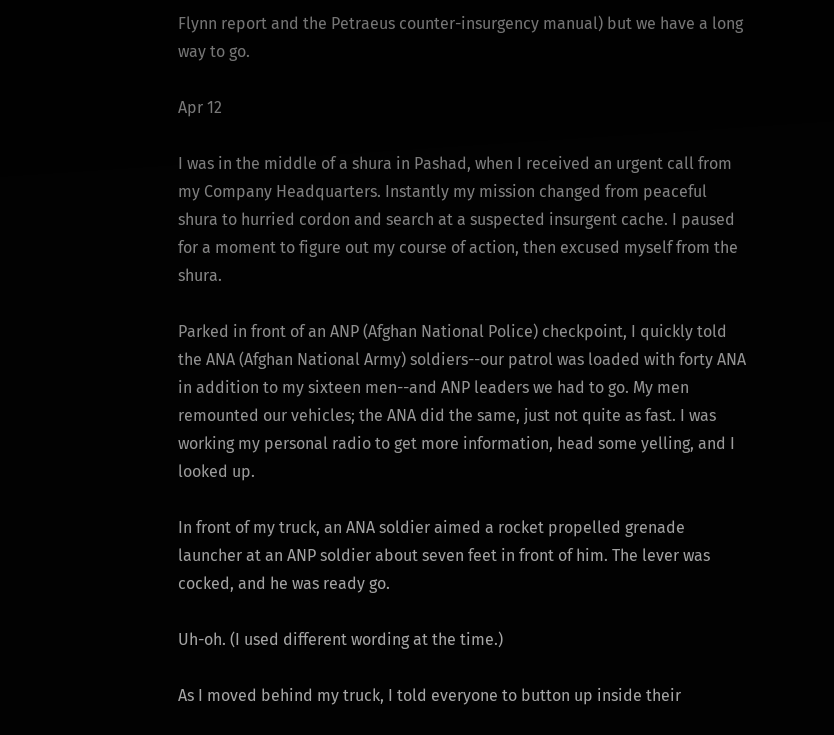Flynn report and the Petraeus counter-insurgency manual) but we have a long way to go.

Apr 12

I was in the middle of a shura in Pashad, when I received an urgent call from my Company Headquarters. Instantly my mission changed from peaceful shura to hurried cordon and search at a suspected insurgent cache. I paused for a moment to figure out my course of action, then excused myself from the shura.

Parked in front of an ANP (Afghan National Police) checkpoint, I quickly told the ANA (Afghan National Army) soldiers--our patrol was loaded with forty ANA in addition to my sixteen men--and ANP leaders we had to go. My men remounted our vehicles; the ANA did the same, just not quite as fast. I was working my personal radio to get more information, head some yelling, and I looked up.

In front of my truck, an ANA soldier aimed a rocket propelled grenade launcher at an ANP soldier about seven feet in front of him. The lever was cocked, and he was ready go.

Uh-oh. (I used different wording at the time.)

As I moved behind my truck, I told everyone to button up inside their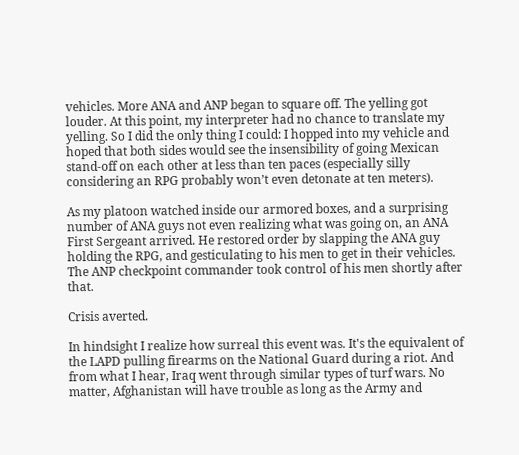vehicles. More ANA and ANP began to square off. The yelling got louder. At this point, my interpreter had no chance to translate my yelling. So I did the only thing I could: I hopped into my vehicle and hoped that both sides would see the insensibility of going Mexican stand-off on each other at less than ten paces (especially silly considering an RPG probably won’t even detonate at ten meters).

As my platoon watched inside our armored boxes, and a surprising number of ANA guys not even realizing what was going on, an ANA First Sergeant arrived. He restored order by slapping the ANA guy holding the RPG, and gesticulating to his men to get in their vehicles. The ANP checkpoint commander took control of his men shortly after that.

Crisis averted.

In hindsight I realize how surreal this event was. It's the equivalent of the LAPD pulling firearms on the National Guard during a riot. And from what I hear, Iraq went through similar types of turf wars. No matter, Afghanistan will have trouble as long as the Army and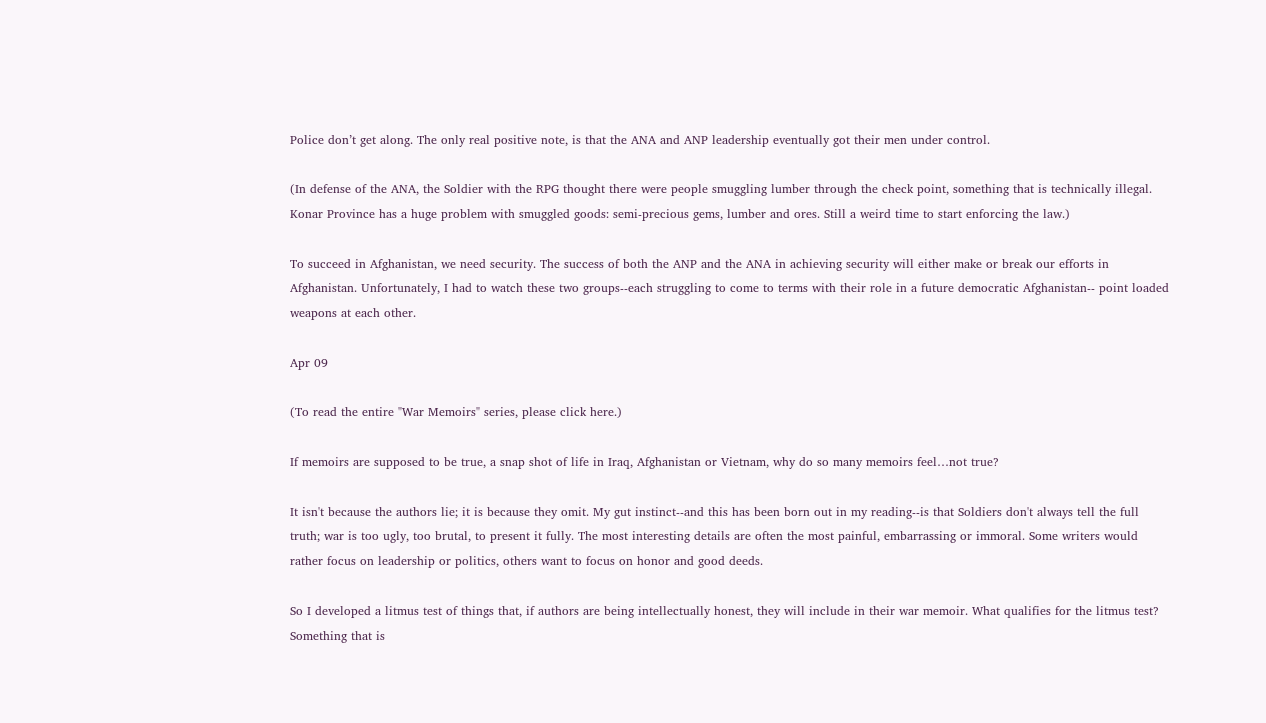Police don’t get along. The only real positive note, is that the ANA and ANP leadership eventually got their men under control.

(In defense of the ANA, the Soldier with the RPG thought there were people smuggling lumber through the check point, something that is technically illegal. Konar Province has a huge problem with smuggled goods: semi-precious gems, lumber and ores. Still a weird time to start enforcing the law.)

To succeed in Afghanistan, we need security. The success of both the ANP and the ANA in achieving security will either make or break our efforts in Afghanistan. Unfortunately, I had to watch these two groups--each struggling to come to terms with their role in a future democratic Afghanistan-- point loaded weapons at each other.

Apr 09

(To read the entire "War Memoirs" series, please click here.)

If memoirs are supposed to be true, a snap shot of life in Iraq, Afghanistan or Vietnam, why do so many memoirs feel…not true?

It isn't because the authors lie; it is because they omit. My gut instinct--and this has been born out in my reading--is that Soldiers don't always tell the full truth; war is too ugly, too brutal, to present it fully. The most interesting details are often the most painful, embarrassing or immoral. Some writers would rather focus on leadership or politics, others want to focus on honor and good deeds.

So I developed a litmus test of things that, if authors are being intellectually honest, they will include in their war memoir. What qualifies for the litmus test? Something that is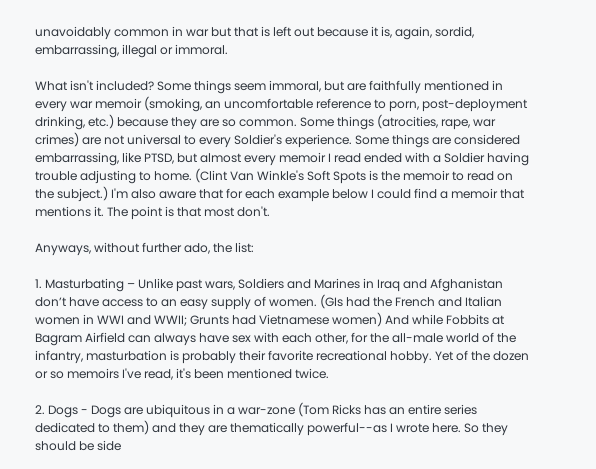unavoidably common in war but that is left out because it is, again, sordid, embarrassing, illegal or immoral.

What isn't included? Some things seem immoral, but are faithfully mentioned in every war memoir (smoking, an uncomfortable reference to porn, post-deployment drinking, etc.) because they are so common. Some things (atrocities, rape, war crimes) are not universal to every Soldier's experience. Some things are considered embarrassing, like PTSD, but almost every memoir I read ended with a Soldier having trouble adjusting to home. (Clint Van Winkle's Soft Spots is the memoir to read on the subject.) I'm also aware that for each example below I could find a memoir that mentions it. The point is that most don't.

Anyways, without further ado, the list:

1. Masturbating – Unlike past wars, Soldiers and Marines in Iraq and Afghanistan don’t have access to an easy supply of women. (GIs had the French and Italian women in WWI and WWII; Grunts had Vietnamese women) And while Fobbits at Bagram Airfield can always have sex with each other, for the all-male world of the infantry, masturbation is probably their favorite recreational hobby. Yet of the dozen or so memoirs I've read, it's been mentioned twice.

2. Dogs - Dogs are ubiquitous in a war-zone (Tom Ricks has an entire series dedicated to them) and they are thematically powerful--as I wrote here. So they should be side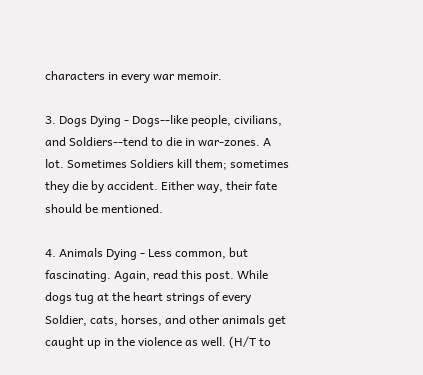characters in every war memoir.

3. Dogs Dying - Dogs--like people, civilians, and Soldiers--tend to die in war-zones. A lot. Sometimes Soldiers kill them; sometimes they die by accident. Either way, their fate should be mentioned.

4. Animals Dying - Less common, but fascinating. Again, read this post. While dogs tug at the heart strings of every Soldier, cats, horses, and other animals get caught up in the violence as well. (H/T to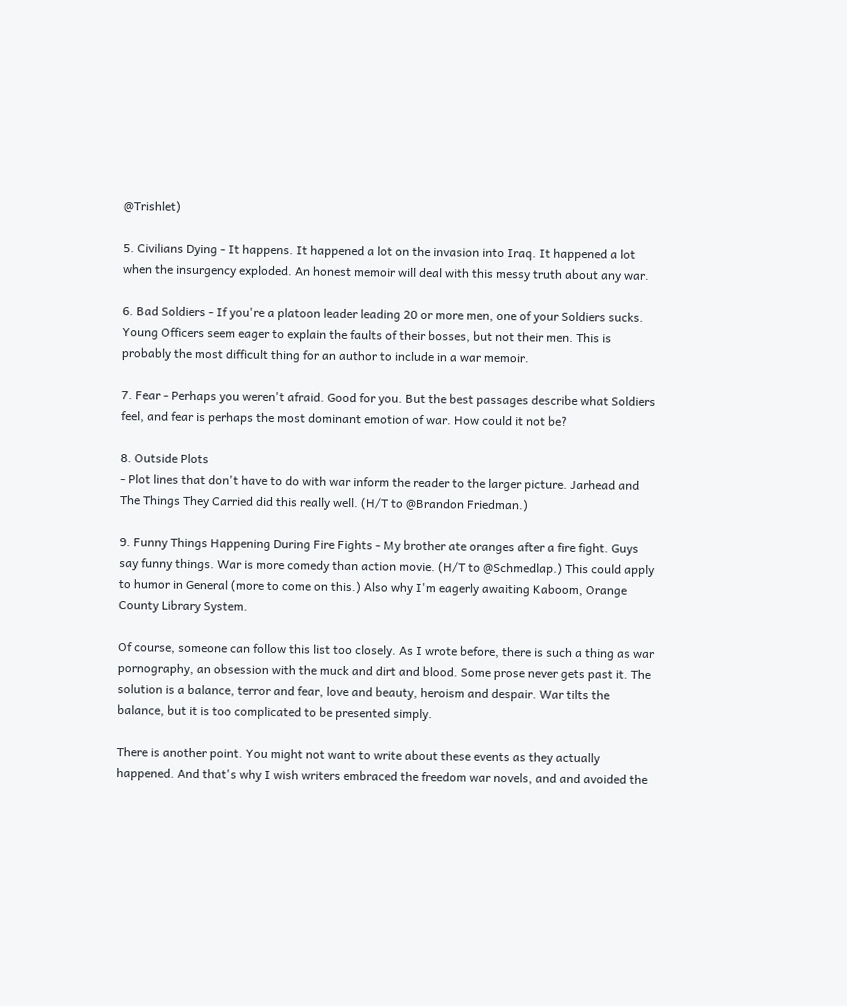@Trishlet)

5. Civilians Dying - It happens. It happened a lot on the invasion into Iraq. It happened a lot when the insurgency exploded. An honest memoir will deal with this messy truth about any war.

6. Bad Soldiers - If you're a platoon leader leading 20 or more men, one of your Soldiers sucks. Young Officers seem eager to explain the faults of their bosses, but not their men. This is probably the most difficult thing for an author to include in a war memoir.

7. Fear - Perhaps you weren't afraid. Good for you. But the best passages describe what Soldiers feel, and fear is perhaps the most dominant emotion of war. How could it not be?

8. Outside Plots
- Plot lines that don't have to do with war inform the reader to the larger picture. Jarhead and The Things They Carried did this really well. (H/T to @Brandon Friedman.)

9. Funny Things Happening During Fire Fights - My brother ate oranges after a fire fight. Guys say funny things. War is more comedy than action movie. (H/T to @Schmedlap.) This could apply to humor in General (more to come on this.) Also why I'm eagerly awaiting Kaboom, Orange County Library System.

Of course, someone can follow this list too closely. As I wrote before, there is such a thing as war pornography, an obsession with the muck and dirt and blood. Some prose never gets past it. The solution is a balance, terror and fear, love and beauty, heroism and despair. War tilts the balance, but it is too complicated to be presented simply.

There is another point. You might not want to write about these events as they actually happened. And that's why I wish writers embraced the freedom war novels, and and avoided the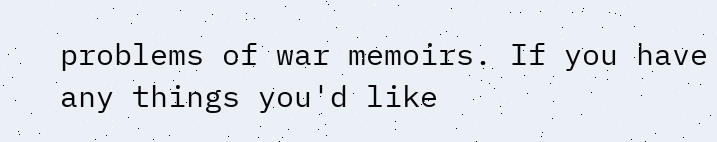problems of war memoirs. If you have any things you'd like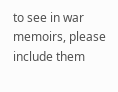to see in war memoirs, please include them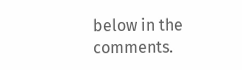below in the comments.